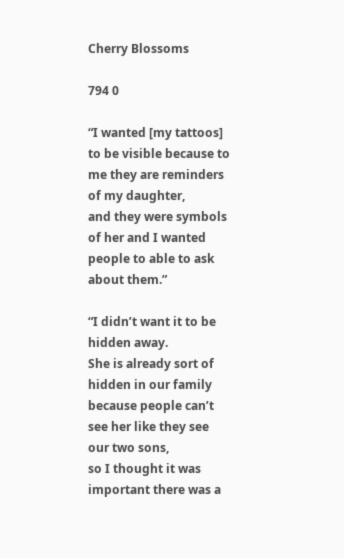Cherry Blossoms

794 0

“I wanted [my tattoos] to be visible because to me they are reminders of my daughter,
and they were symbols of her and I wanted people to able to ask about them.”

“I didn’t want it to be hidden away.
She is already sort of hidden in our family because people can’t see her like they see our two sons,
so I thought it was important there was a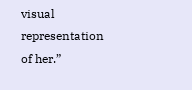visual representation of her.”